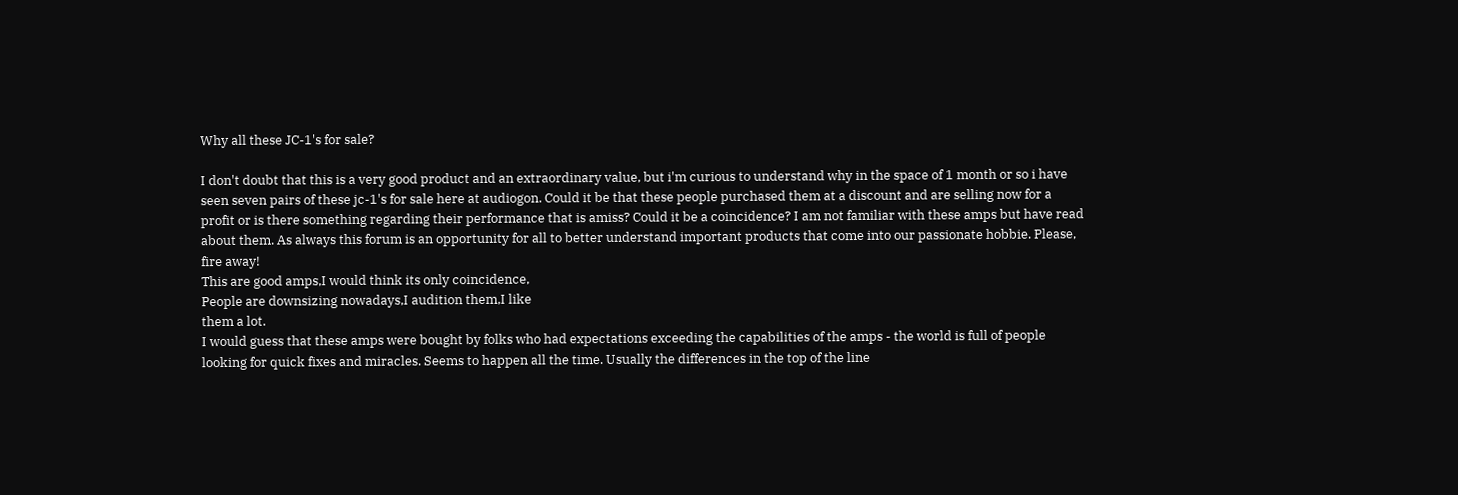Why all these JC-1's for sale?

I don't doubt that this is a very good product and an extraordinary value, but i'm curious to understand why in the space of 1 month or so i have seen seven pairs of these jc-1's for sale here at audiogon. Could it be that these people purchased them at a discount and are selling now for a profit or is there something regarding their performance that is amiss? Could it be a coincidence? I am not familiar with these amps but have read about them. As always this forum is an opportunity for all to better understand important products that come into our passionate hobbie. Please, fire away!
This are good amps,I would think its only coincidence,
People are downsizing nowadays,I audition them,I like
them a lot.
I would guess that these amps were bought by folks who had expectations exceeding the capabilities of the amps - the world is full of people looking for quick fixes and miracles. Seems to happen all the time. Usually the differences in the top of the line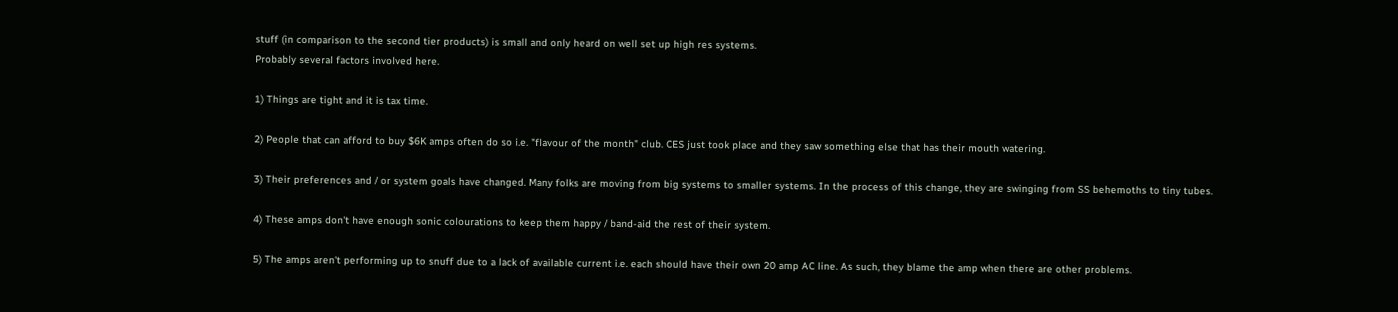stuff (in comparison to the second tier products) is small and only heard on well set up high res systems.
Probably several factors involved here.

1) Things are tight and it is tax time.

2) People that can afford to buy $6K amps often do so i.e. "flavour of the month" club. CES just took place and they saw something else that has their mouth watering.

3) Their preferences and / or system goals have changed. Many folks are moving from big systems to smaller systems. In the process of this change, they are swinging from SS behemoths to tiny tubes.

4) These amps don't have enough sonic colourations to keep them happy / band-aid the rest of their system.

5) The amps aren't performing up to snuff due to a lack of available current i.e. each should have their own 20 amp AC line. As such, they blame the amp when there are other problems.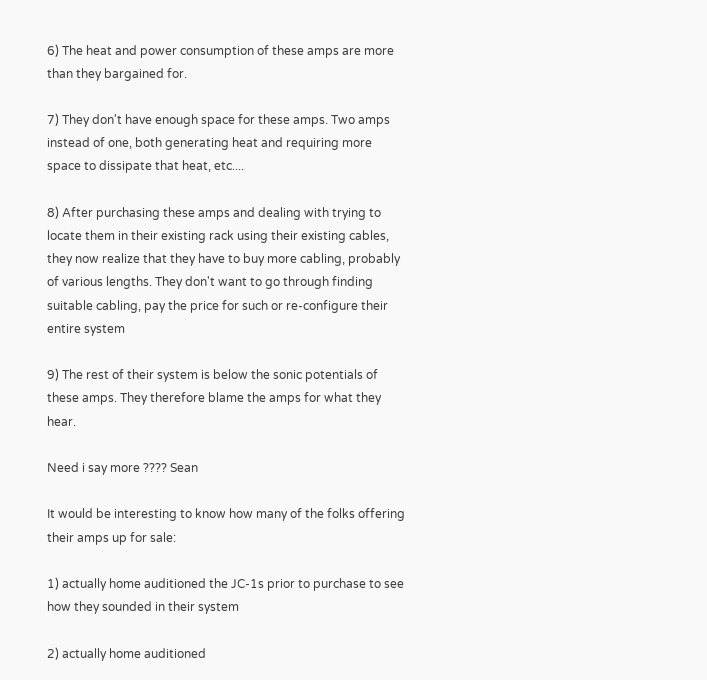6) The heat and power consumption of these amps are more than they bargained for.

7) They don't have enough space for these amps. Two amps instead of one, both generating heat and requiring more space to dissipate that heat, etc....

8) After purchasing these amps and dealing with trying to locate them in their existing rack using their existing cables, they now realize that they have to buy more cabling, probably of various lengths. They don't want to go through finding suitable cabling, pay the price for such or re-configure their entire system

9) The rest of their system is below the sonic potentials of these amps. They therefore blame the amps for what they hear.

Need i say more ???? Sean

It would be interesting to know how many of the folks offering their amps up for sale:

1) actually home auditioned the JC-1s prior to purchase to see how they sounded in their system

2) actually home auditioned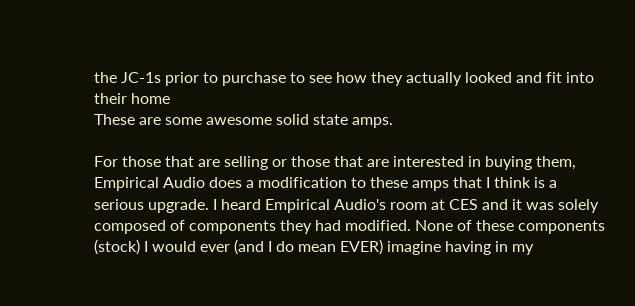the JC-1s prior to purchase to see how they actually looked and fit into their home
These are some awesome solid state amps.

For those that are selling or those that are interested in buying them, Empirical Audio does a modification to these amps that I think is a serious upgrade. I heard Empirical Audio's room at CES and it was solely composed of components they had modified. None of these components (stock) I would ever (and I do mean EVER) imagine having in my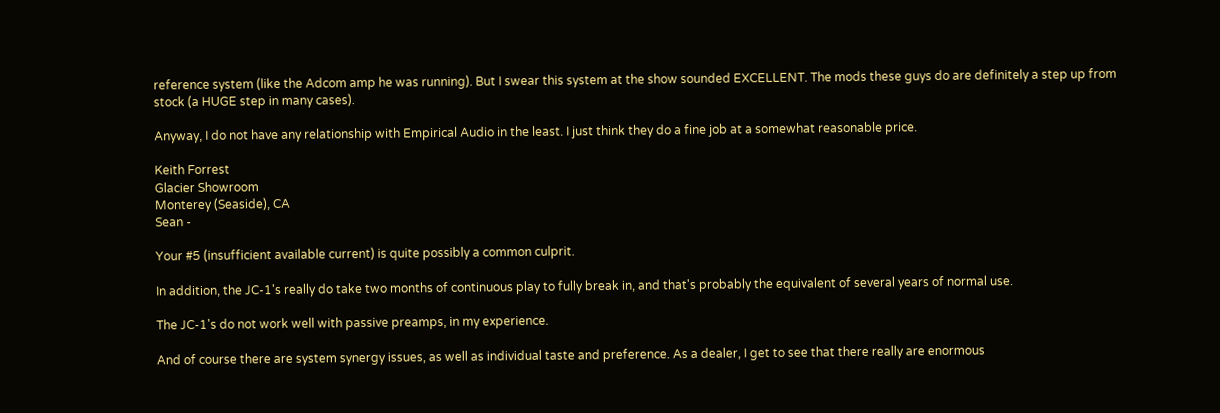reference system (like the Adcom amp he was running). But I swear this system at the show sounded EXCELLENT. The mods these guys do are definitely a step up from stock (a HUGE step in many cases).

Anyway, I do not have any relationship with Empirical Audio in the least. I just think they do a fine job at a somewhat reasonable price.

Keith Forrest
Glacier Showroom
Monterey (Seaside), CA
Sean -

Your #5 (insufficient available current) is quite possibly a common culprit.

In addition, the JC-1's really do take two months of continuous play to fully break in, and that's probably the equivalent of several years of normal use.

The JC-1's do not work well with passive preamps, in my experience.

And of course there are system synergy issues, as well as individual taste and preference. As a dealer, I get to see that there really are enormous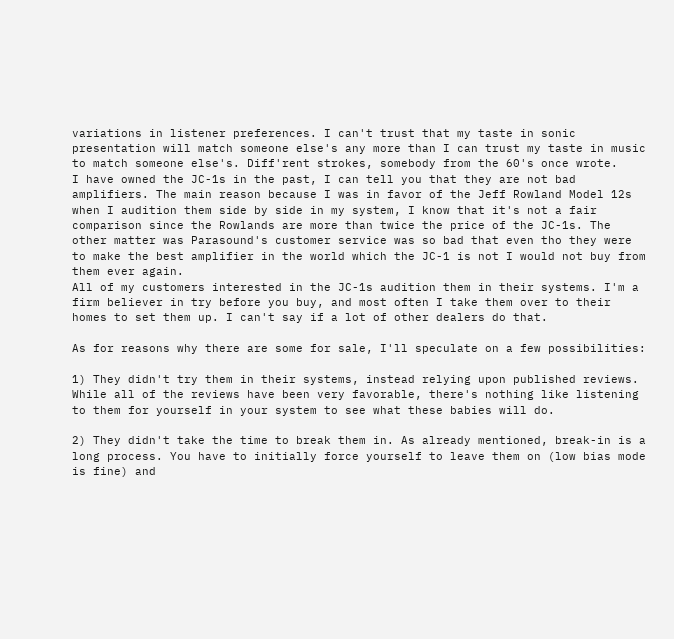variations in listener preferences. I can't trust that my taste in sonic presentation will match someone else's any more than I can trust my taste in music to match someone else's. Diff'rent strokes, somebody from the 60's once wrote.
I have owned the JC-1s in the past, I can tell you that they are not bad amplifiers. The main reason because I was in favor of the Jeff Rowland Model 12s when I audition them side by side in my system, I know that it's not a fair comparison since the Rowlands are more than twice the price of the JC-1s. The other matter was Parasound's customer service was so bad that even tho they were to make the best amplifier in the world which the JC-1 is not I would not buy from them ever again.
All of my customers interested in the JC-1s audition them in their systems. I'm a firm believer in try before you buy, and most often I take them over to their homes to set them up. I can't say if a lot of other dealers do that.

As for reasons why there are some for sale, I'll speculate on a few possibilities:

1) They didn't try them in their systems, instead relying upon published reviews. While all of the reviews have been very favorable, there's nothing like listening to them for yourself in your system to see what these babies will do.

2) They didn't take the time to break them in. As already mentioned, break-in is a long process. You have to initially force yourself to leave them on (low bias mode is fine) and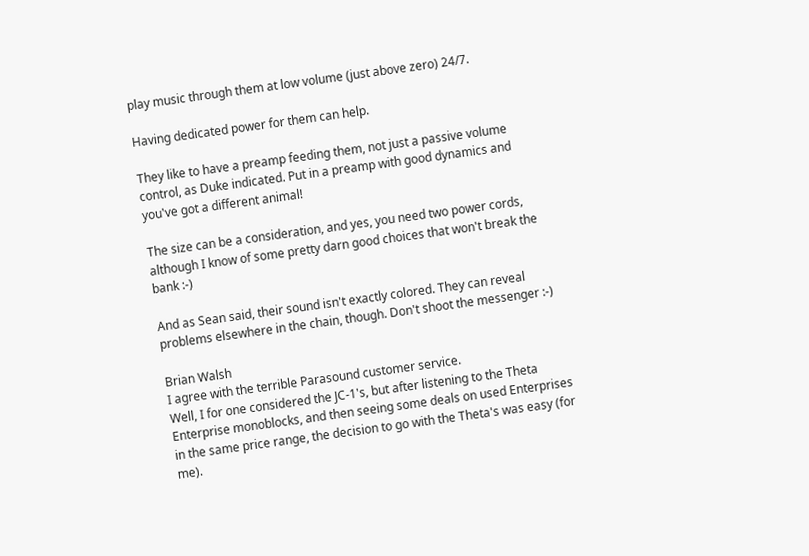play music through them at low volume (just above zero) 24/7.

Having dedicated power for them can help.

They like to have a preamp feeding them, not just a passive volume control, as Duke indicated. Put in a preamp with good dynamics and you've got a different animal!

The size can be a consideration, and yes, you need two power cords, although I know of some pretty darn good choices that won't break the bank :-)

And as Sean said, their sound isn't exactly colored. They can reveal problems elsewhere in the chain, though. Don't shoot the messenger :-)

Brian Walsh
I agree with the terrible Parasound customer service.
Well, I for one considered the JC-1's, but after listening to the Theta Enterprise monoblocks, and then seeing some deals on used Enterprises in the same price range, the decision to go with the Theta's was easy (for me).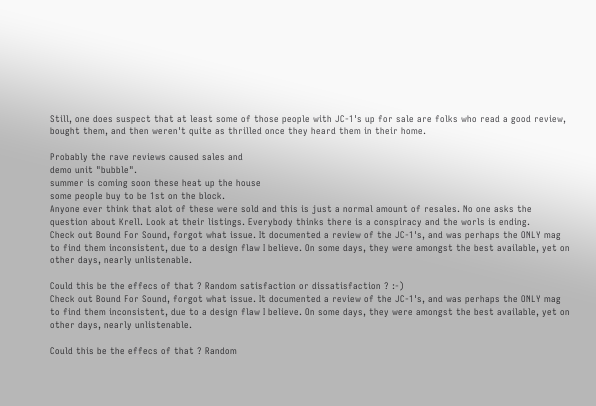Still, one does suspect that at least some of those people with JC-1's up for sale are folks who read a good review, bought them, and then weren't quite as thrilled once they heard them in their home.

Probably the rave reviews caused sales and
demo unit "bubble".
summer is coming soon these heat up the house
some people buy to be 1st on the block.
Anyone ever think that alot of these were sold and this is just a normal amount of resales. No one asks the question about Krell. Look at their listings. Everybody thinks there is a conspiracy and the worls is ending.
Check out Bound For Sound, forgot what issue. It documented a review of the JC-1's, and was perhaps the ONLY mag to find them inconsistent, due to a design flaw I believe. On some days, they were amongst the best available, yet on other days, nearly unlistenable.

Could this be the effecs of that ? Random satisfaction or dissatisfaction ? :-)
Check out Bound For Sound, forgot what issue. It documented a review of the JC-1's, and was perhaps the ONLY mag to find them inconsistent, due to a design flaw I believe. On some days, they were amongst the best available, yet on other days, nearly unlistenable.

Could this be the effecs of that ? Random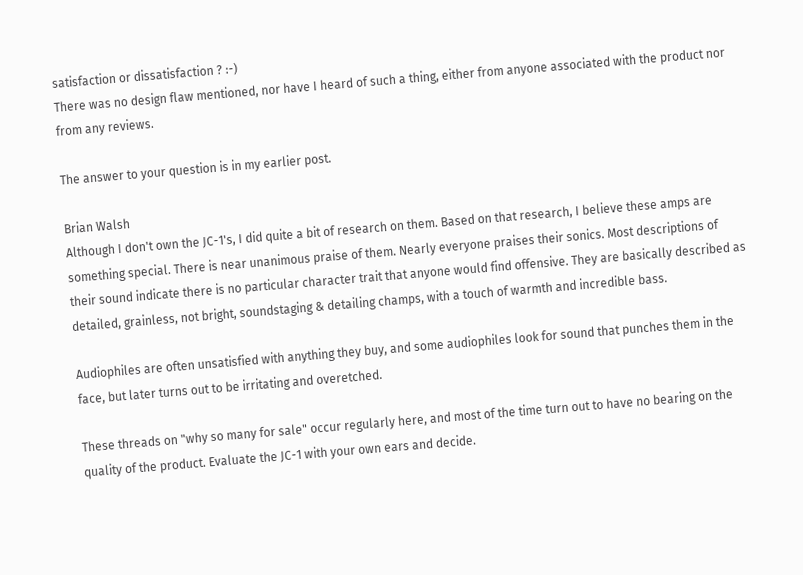satisfaction or dissatisfaction ? :-)
There was no design flaw mentioned, nor have I heard of such a thing, either from anyone associated with the product nor from any reviews.

The answer to your question is in my earlier post.

Brian Walsh
Although I don't own the JC-1's, I did quite a bit of research on them. Based on that research, I believe these amps are something special. There is near unanimous praise of them. Nearly everyone praises their sonics. Most descriptions of their sound indicate there is no particular character trait that anyone would find offensive. They are basically described as detailed, grainless, not bright, soundstaging & detailing champs, with a touch of warmth and incredible bass.

Audiophiles are often unsatisfied with anything they buy, and some audiophiles look for sound that punches them in the face, but later turns out to be irritating and overetched.

These threads on "why so many for sale" occur regularly here, and most of the time turn out to have no bearing on the quality of the product. Evaluate the JC-1 with your own ears and decide.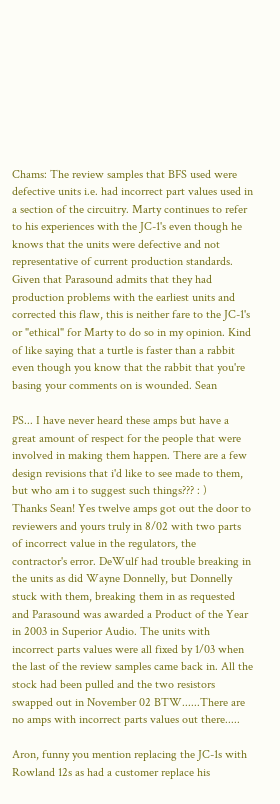Chams: The review samples that BFS used were defective units i.e. had incorrect part values used in a section of the circuitry. Marty continues to refer to his experiences with the JC-1's even though he knows that the units were defective and not representative of current production standards. Given that Parasound admits that they had production problems with the earliest units and corrected this flaw, this is neither fare to the JC-1's or "ethical" for Marty to do so in my opinion. Kind of like saying that a turtle is faster than a rabbit even though you know that the rabbit that you're basing your comments on is wounded. Sean

PS... I have never heard these amps but have a great amount of respect for the people that were involved in making them happen. There are a few design revisions that i'd like to see made to them, but who am i to suggest such things??? : )
Thanks Sean! Yes twelve amps got out the door to reviewers and yours truly in 8/02 with two parts of incorrect value in the regulators, the contractor's error. DeWulf had trouble breaking in the units as did Wayne Donnelly, but Donnelly stuck with them, breaking them in as requested and Parasound was awarded a Product of the Year in 2003 in Superior Audio. The units with incorrect parts values were all fixed by 1/03 when the last of the review samples came back in. All the stock had been pulled and the two resistors swapped out in November 02 BTW......There are no amps with incorrect parts values out there.....

Aron, funny you mention replacing the JC-1s with Rowland 12s as had a customer replace his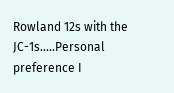Rowland 12s with the JC-1s.....Personal preference I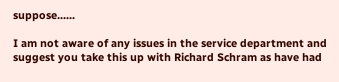suppose......

I am not aware of any issues in the service department and suggest you take this up with Richard Schram as have had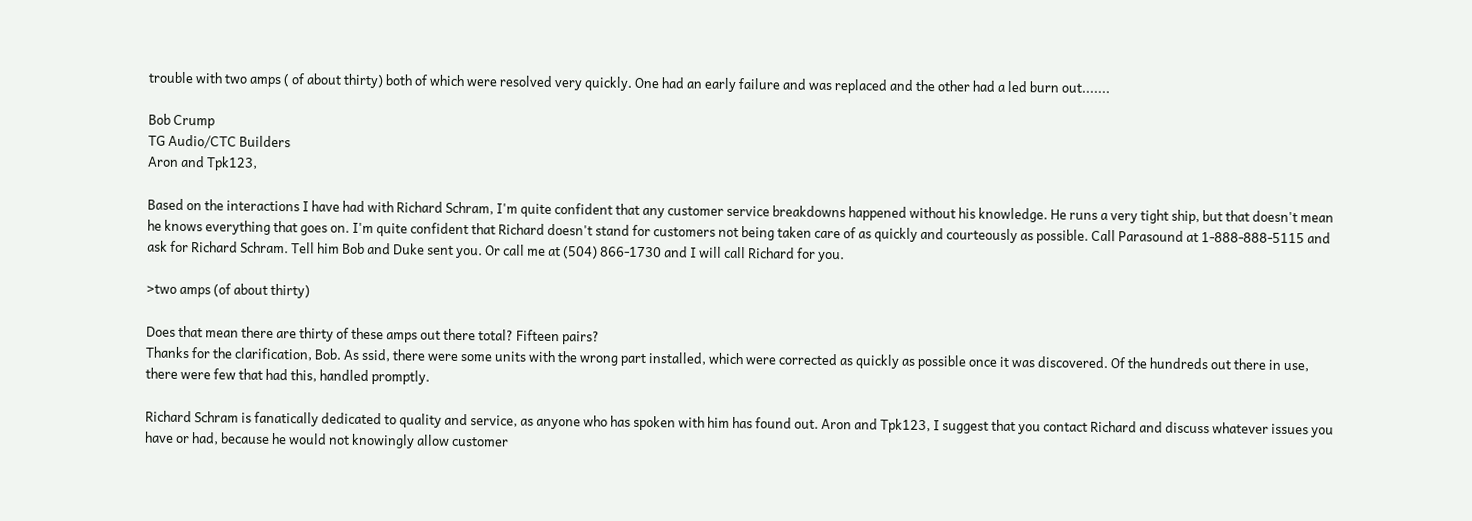trouble with two amps ( of about thirty) both of which were resolved very quickly. One had an early failure and was replaced and the other had a led burn out.......

Bob Crump
TG Audio/CTC Builders
Aron and Tpk123,

Based on the interactions I have had with Richard Schram, I'm quite confident that any customer service breakdowns happened without his knowledge. He runs a very tight ship, but that doesn't mean he knows everything that goes on. I'm quite confident that Richard doesn't stand for customers not being taken care of as quickly and courteously as possible. Call Parasound at 1-888-888-5115 and ask for Richard Schram. Tell him Bob and Duke sent you. Or call me at (504) 866-1730 and I will call Richard for you.

>two amps (of about thirty)

Does that mean there are thirty of these amps out there total? Fifteen pairs?
Thanks for the clarification, Bob. As ssid, there were some units with the wrong part installed, which were corrected as quickly as possible once it was discovered. Of the hundreds out there in use, there were few that had this, handled promptly.

Richard Schram is fanatically dedicated to quality and service, as anyone who has spoken with him has found out. Aron and Tpk123, I suggest that you contact Richard and discuss whatever issues you have or had, because he would not knowingly allow customer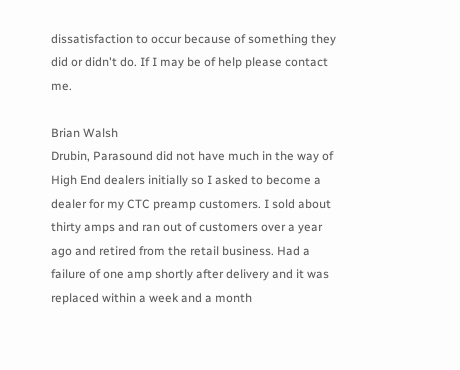dissatisfaction to occur because of something they did or didn't do. If I may be of help please contact me.

Brian Walsh
Drubin, Parasound did not have much in the way of High End dealers initially so I asked to become a dealer for my CTC preamp customers. I sold about thirty amps and ran out of customers over a year ago and retired from the retail business. Had a failure of one amp shortly after delivery and it was replaced within a week and a month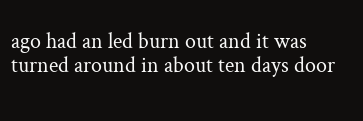ago had an led burn out and it was turned around in about ten days door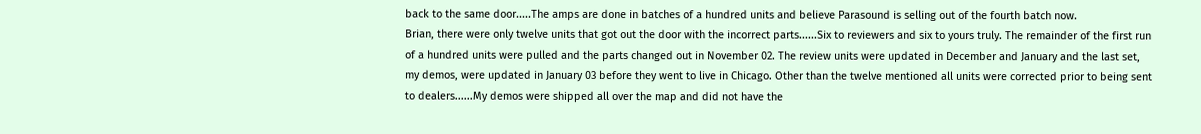back to the same door.....The amps are done in batches of a hundred units and believe Parasound is selling out of the fourth batch now.
Brian, there were only twelve units that got out the door with the incorrect parts......Six to reviewers and six to yours truly. The remainder of the first run of a hundred units were pulled and the parts changed out in November 02. The review units were updated in December and January and the last set, my demos, were updated in January 03 before they went to live in Chicago. Other than the twelve mentioned all units were corrected prior to being sent to dealers......My demos were shipped all over the map and did not have the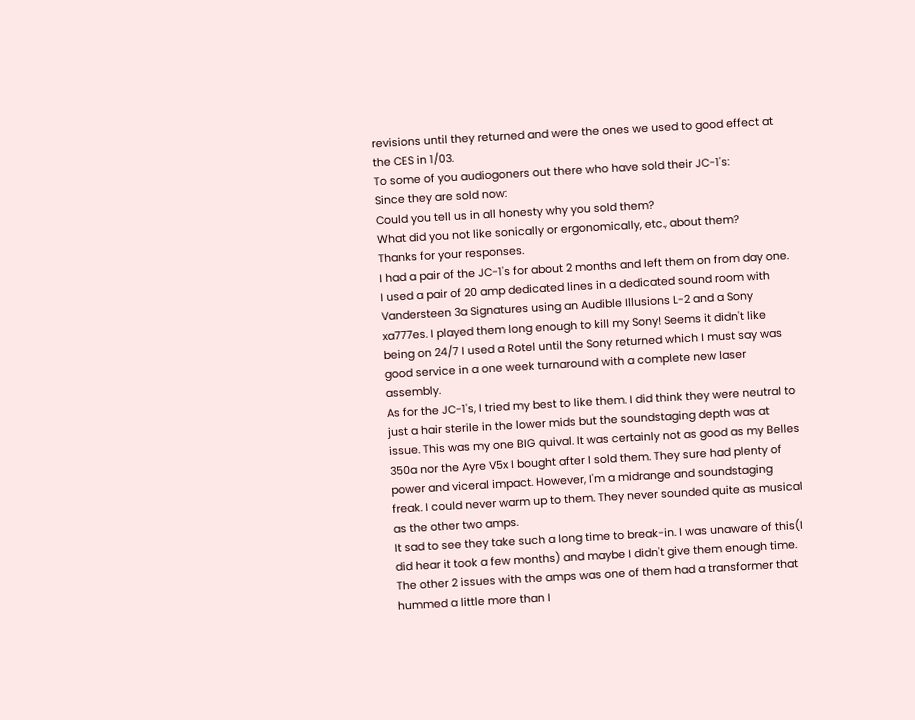revisions until they returned and were the ones we used to good effect at the CES in 1/03.
To some of you audiogoners out there who have sold their JC-1's:
Since they are sold now:
Could you tell us in all honesty why you sold them?
What did you not like sonically or ergonomically, etc., about them?
Thanks for your responses.
I had a pair of the JC-1's for about 2 months and left them on from day one. I used a pair of 20 amp dedicated lines in a dedicated sound room with Vandersteen 3a Signatures using an Audible Illusions L-2 and a Sony xa777es. I played them long enough to kill my Sony! Seems it didn't like being on 24/7 I used a Rotel until the Sony returned which I must say was good service in a one week turnaround with a complete new laser assembly.
As for the JC-1's, I tried my best to like them. I did think they were neutral to just a hair sterile in the lower mids but the soundstaging depth was at issue. This was my one BIG quival. It was certainly not as good as my Belles 350a nor the Ayre V5x I bought after I sold them. They sure had plenty of power and viceral impact. However, I'm a midrange and soundstaging freak. I could never warm up to them. They never sounded quite as musical as the other two amps.
It sad to see they take such a long time to break-in. I was unaware of this(I did hear it took a few months) and maybe I didn't give them enough time.
The other 2 issues with the amps was one of them had a transformer that hummed a little more than I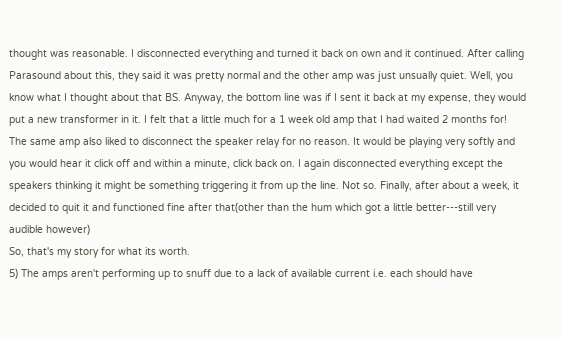thought was reasonable. I disconnected everything and turned it back on own and it continued. After calling Parasound about this, they said it was pretty normal and the other amp was just unsually quiet. Well, you know what I thought about that BS. Anyway, the bottom line was if I sent it back at my expense, they would put a new transformer in it. I felt that a little much for a 1 week old amp that I had waited 2 months for!
The same amp also liked to disconnect the speaker relay for no reason. It would be playing very softly and you would hear it click off and within a minute, click back on. I again disconnected everything except the speakers thinking it might be something triggering it from up the line. Not so. Finally, after about a week, it decided to quit it and functioned fine after that(other than the hum which got a little better---still very audible however)
So, that's my story for what its worth.
5) The amps aren't performing up to snuff due to a lack of available current i.e. each should have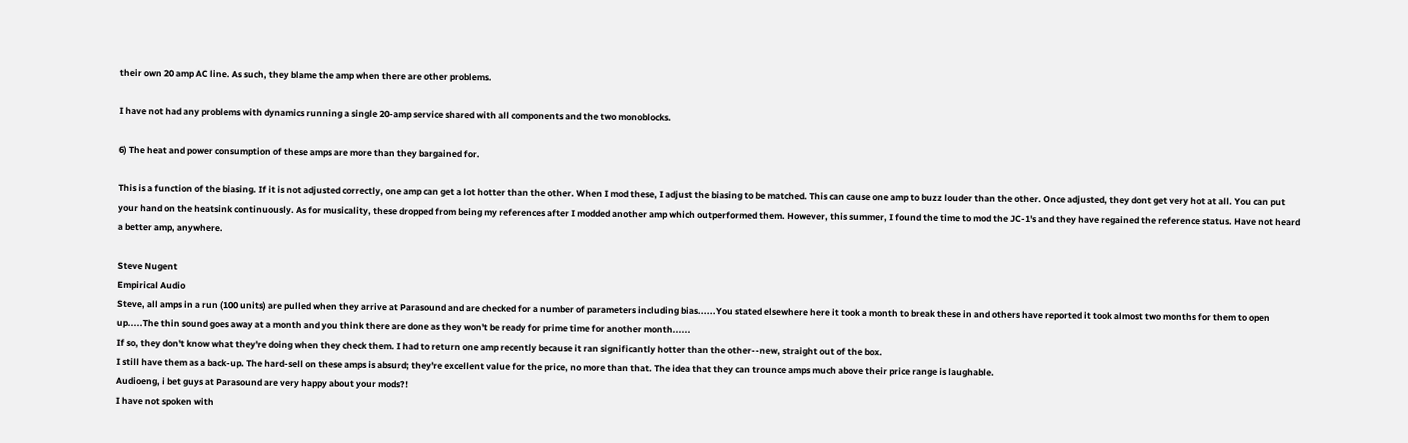their own 20 amp AC line. As such, they blame the amp when there are other problems.

I have not had any problems with dynamics running a single 20-amp service shared with all components and the two monoblocks.

6) The heat and power consumption of these amps are more than they bargained for.

This is a function of the biasing. If it is not adjusted correctly, one amp can get a lot hotter than the other. When I mod these, I adjust the biasing to be matched. This can cause one amp to buzz louder than the other. Once adjusted, they dont get very hot at all. You can put your hand on the heatsink continuously. As for musicality, these dropped from being my references after I modded another amp which outperformed them. However, this summer, I found the time to mod the JC-1's and they have regained the reference status. Have not heard a better amp, anywhere.

Steve Nugent
Empirical Audio
Steve, all amps in a run (100 units) are pulled when they arrive at Parasound and are checked for a number of parameters including bias......You stated elsewhere here it took a month to break these in and others have reported it took almost two months for them to open up.....The thin sound goes away at a month and you think there are done as they won't be ready for prime time for another month......
If so, they don't know what they're doing when they check them. I had to return one amp recently because it ran significantly hotter than the other--new, straight out of the box.
I still have them as a back-up. The hard-sell on these amps is absurd; they're excellent value for the price, no more than that. The idea that they can trounce amps much above their price range is laughable.
Audioeng, i bet guys at Parasound are very happy about your mods?!
I have not spoken with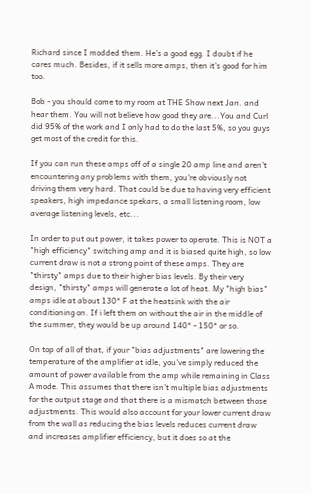Richard since I modded them. He's a good egg. I doubt if he cares much. Besides, if it sells more amps, then it's good for him too.

Bob - you should come to my room at THE Show next Jan. and hear them. You will not believe how good they are...You and Curl did 95% of the work and I only had to do the last 5%, so you guys get most of the credit for this.

If you can run these amps off of a single 20 amp line and aren't encountering any problems with them, you're obviously not driving them very hard. That could be due to having very efficient speakers, high impedance spekars, a small listening room, low average listening levels, etc...

In order to put out power, it takes power to operate. This is NOT a "high efficiency" switching amp and it is biased quite high, so low current draw is not a strong point of these amps. They are "thirsty" amps due to their higher bias levels. By their very design, "thirsty" amps will generate a lot of heat. My "high bias" amps idle at about 130* F at the heatsink with the air conditioning on. If i left them on without the air in the middle of the summer, they would be up around 140* - 150* or so.

On top of all of that, if your "bias adjustments" are lowering the temperature of the amplifier at idle, you've simply reduced the amount of power available from the amp while remaining in Class A mode. This assumes that there isn't multiple bias adjustments for the output stage and that there is a mismatch between those adjustments. This would also account for your lower current draw from the wall as reducing the bias levels reduces current draw and increases amplifier efficiency, but it does so at the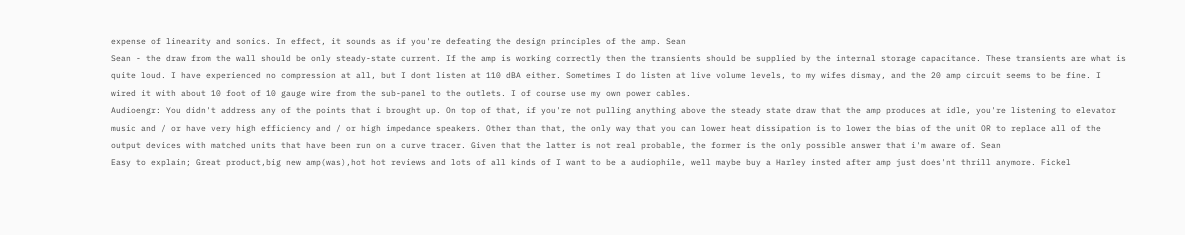expense of linearity and sonics. In effect, it sounds as if you're defeating the design principles of the amp. Sean
Sean - the draw from the wall should be only steady-state current. If the amp is working correctly then the transients should be supplied by the internal storage capacitance. These transients are what is quite loud. I have experienced no compression at all, but I dont listen at 110 dBA either. Sometimes I do listen at live volume levels, to my wifes dismay, and the 20 amp circuit seems to be fine. I wired it with about 10 foot of 10 gauge wire from the sub-panel to the outlets. I of course use my own power cables.
Audioengr: You didn't address any of the points that i brought up. On top of that, if you're not pulling anything above the steady state draw that the amp produces at idle, you're listening to elevator music and / or have very high efficiency and / or high impedance speakers. Other than that, the only way that you can lower heat dissipation is to lower the bias of the unit OR to replace all of the output devices with matched units that have been run on a curve tracer. Given that the latter is not real probable, the former is the only possible answer that i'm aware of. Sean
Easy to explain; Great product,big new amp(was),hot hot reviews and lots of all kinds of I want to be a audiophile, well maybe buy a Harley insted after amp just does'nt thrill anymore. Fickel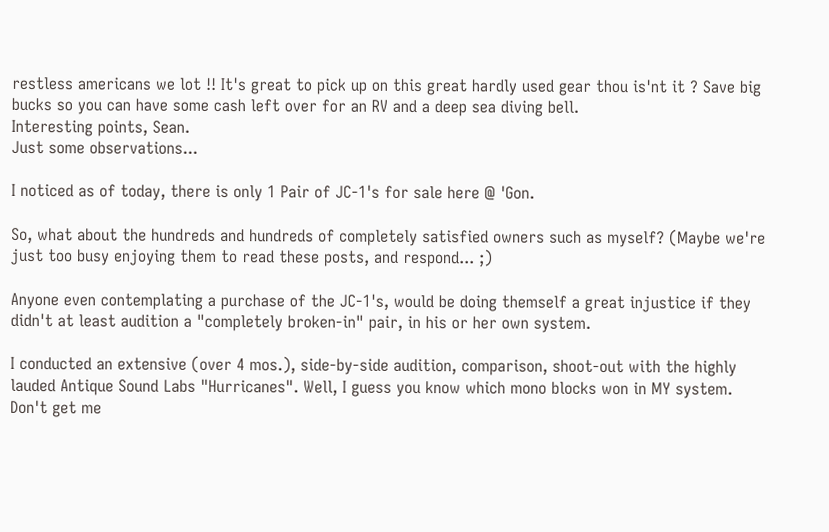restless americans we lot !! It's great to pick up on this great hardly used gear thou is'nt it ? Save big bucks so you can have some cash left over for an RV and a deep sea diving bell.
Interesting points, Sean.
Just some observations...

I noticed as of today, there is only 1 Pair of JC-1's for sale here @ 'Gon.

So, what about the hundreds and hundreds of completely satisfied owners such as myself? (Maybe we're just too busy enjoying them to read these posts, and respond... ;)

Anyone even contemplating a purchase of the JC-1's, would be doing themself a great injustice if they didn't at least audition a "completely broken-in" pair, in his or her own system.

I conducted an extensive (over 4 mos.), side-by-side audition, comparison, shoot-out with the highly lauded Antique Sound Labs "Hurricanes". Well, I guess you know which mono blocks won in MY system. Don't get me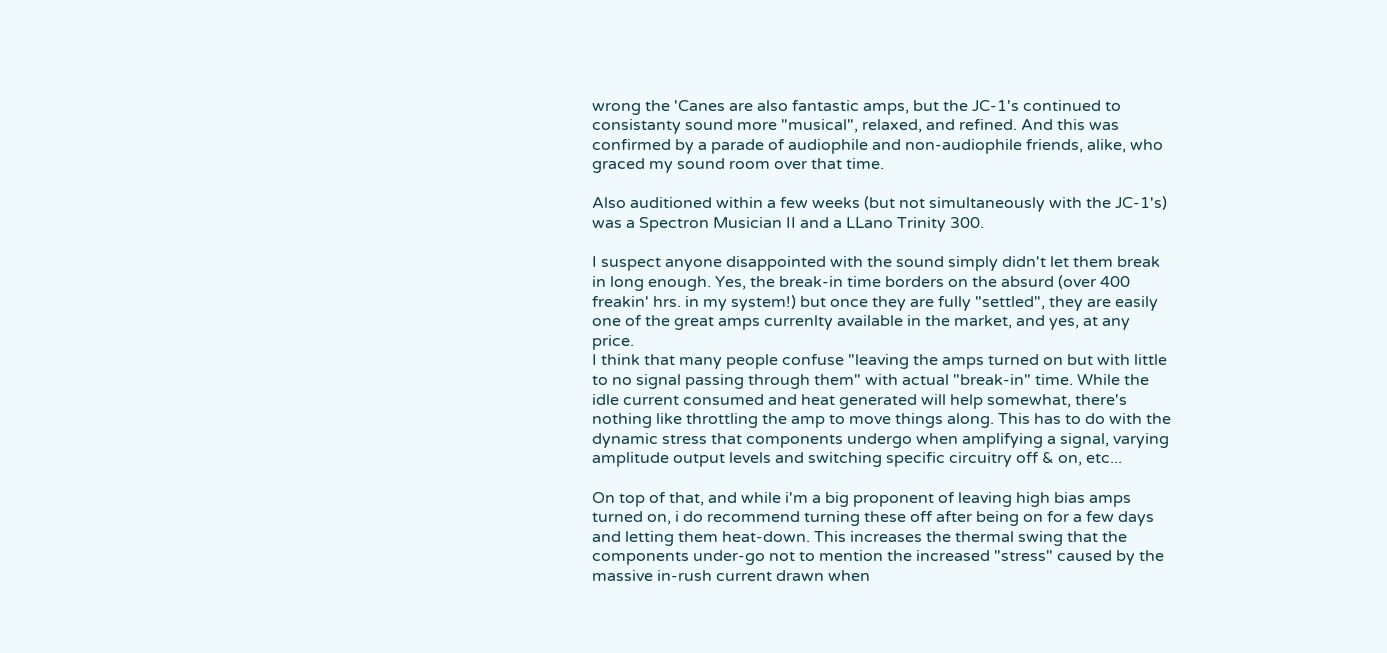wrong the 'Canes are also fantastic amps, but the JC-1's continued to consistanty sound more "musical", relaxed, and refined. And this was confirmed by a parade of audiophile and non-audiophile friends, alike, who graced my sound room over that time.

Also auditioned within a few weeks (but not simultaneously with the JC-1's) was a Spectron Musician II and a LLano Trinity 300.

I suspect anyone disappointed with the sound simply didn't let them break in long enough. Yes, the break-in time borders on the absurd (over 400 freakin' hrs. in my system!) but once they are fully "settled", they are easily one of the great amps currenlty available in the market, and yes, at any price.
I think that many people confuse "leaving the amps turned on but with little to no signal passing through them" with actual "break-in" time. While the idle current consumed and heat generated will help somewhat, there's nothing like throttling the amp to move things along. This has to do with the dynamic stress that components undergo when amplifying a signal, varying amplitude output levels and switching specific circuitry off & on, etc...

On top of that, and while i'm a big proponent of leaving high bias amps turned on, i do recommend turning these off after being on for a few days and letting them heat-down. This increases the thermal swing that the components under-go not to mention the increased "stress" caused by the massive in-rush current drawn when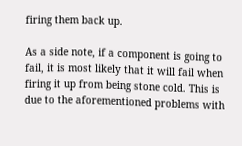firing them back up.

As a side note, if a component is going to fail, it is most likely that it will fail when firing it up from being stone cold. This is due to the aforementioned problems with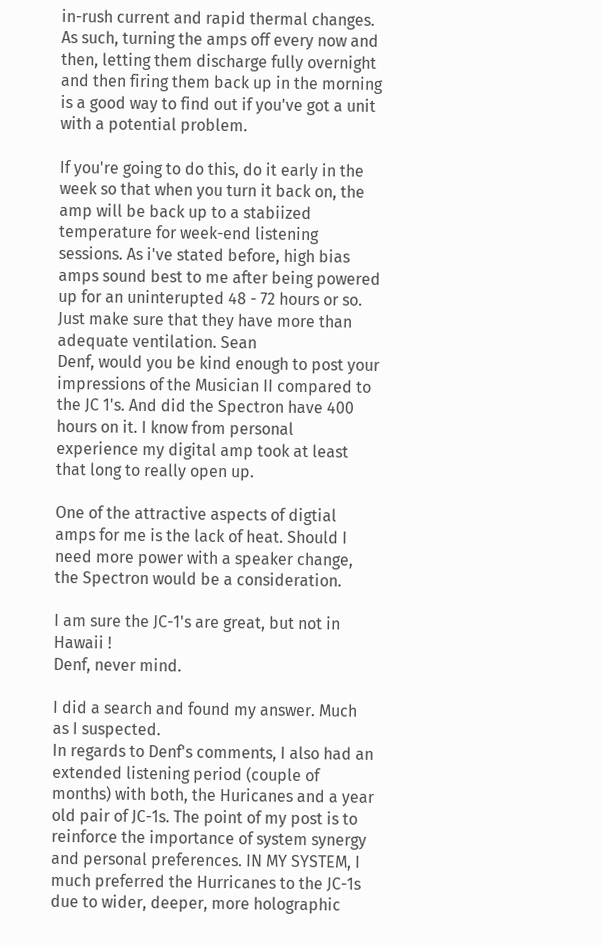in-rush current and rapid thermal changes. As such, turning the amps off every now and then, letting them discharge fully overnight and then firing them back up in the morning is a good way to find out if you've got a unit with a potential problem.

If you're going to do this, do it early in the week so that when you turn it back on, the amp will be back up to a stabiized temperature for week-end listening sessions. As i've stated before, high bias amps sound best to me after being powered up for an uninterupted 48 - 72 hours or so. Just make sure that they have more than adequate ventilation. Sean
Denf, would you be kind enough to post your impressions of the Musician II compared to the JC 1's. And did the Spectron have 400 hours on it. I know from personal experience my digital amp took at least that long to really open up.

One of the attractive aspects of digtial amps for me is the lack of heat. Should I need more power with a speaker change, the Spectron would be a consideration.

I am sure the JC-1's are great, but not in Hawaii !
Denf, never mind.

I did a search and found my answer. Much as I suspected.
In regards to Denf's comments, I also had an extended listening period (couple of months) with both, the Huricanes and a year old pair of JC-1s. The point of my post is to reinforce the importance of system synergy and personal preferences. IN MY SYSTEM, I much preferred the Hurricanes to the JC-1s due to wider, deeper, more holographic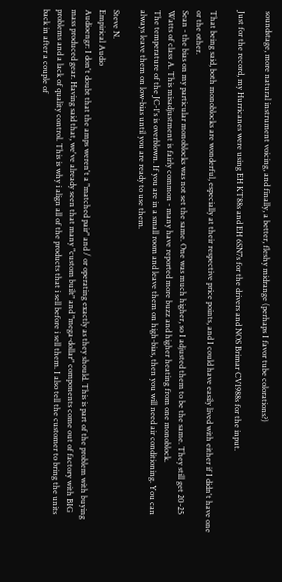soundstage, more natural instrument voicing, and finally, a better, fleshy midrange (perhaps I favor tube colorations?)

Just for the record, my Hurricanes were using EH KT88s and EH 6SN7s for the drivers and NOS Brimar CV1988s for the input.

That being said, both monoblocks are wonderful, especially at their respective price points, and I could have easily lived with either if I didn't have one or the other.
Sean - the bias on my particular monoblocks was not set the same. One was much higher, so I adjusted them to be the same. They still get 20-25 Watts of class A. This misadjustment is fairly common - many have reported more buzz and higher heating from one monoblock.
The temperature of the JC-1's is overblown. If you are in a small room and leave them on high-bias, then you will need air conditioning. You can always leave them on low-bias until you are ready to use them.

Steve N.
Empirical Audio
Audioengr: I don't doubt that the amps weren't a "matched pair" and / or operating exactly as they should. This is part of the problem with buying mass produced gear. Having said that, we've already seen that many "custom built" and "mega-dollar" components come out of factory with BIG problems and a lack of quality control. This is why i align all of the products that i sell before i sell them. I also tell the customer to bring the units back in after a couple of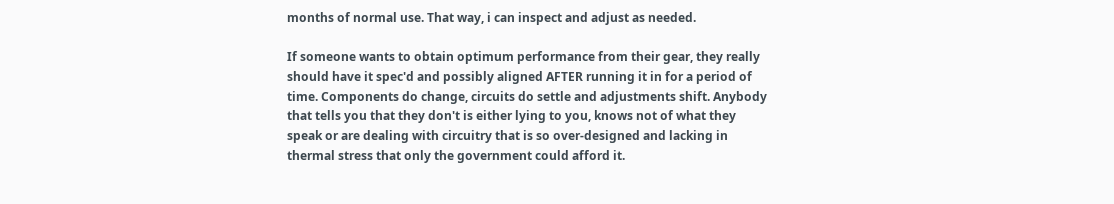months of normal use. That way, i can inspect and adjust as needed.

If someone wants to obtain optimum performance from their gear, they really should have it spec'd and possibly aligned AFTER running it in for a period of time. Components do change, circuits do settle and adjustments shift. Anybody that tells you that they don't is either lying to you, knows not of what they speak or are dealing with circuitry that is so over-designed and lacking in thermal stress that only the government could afford it.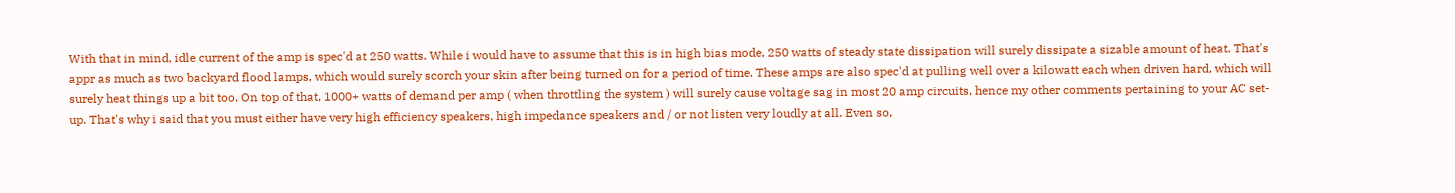With that in mind, idle current of the amp is spec'd at 250 watts. While i would have to assume that this is in high bias mode, 250 watts of steady state dissipation will surely dissipate a sizable amount of heat. That's appr as much as two backyard flood lamps, which would surely scorch your skin after being turned on for a period of time. These amps are also spec'd at pulling well over a kilowatt each when driven hard, which will surely heat things up a bit too. On top of that, 1000+ watts of demand per amp ( when throttling the system ) will surely cause voltage sag in most 20 amp circuits, hence my other comments pertaining to your AC set-up. That's why i said that you must either have very high efficiency speakers, high impedance speakers and / or not listen very loudly at all. Even so,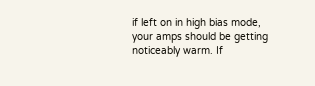if left on in high bias mode, your amps should be getting noticeably warm. If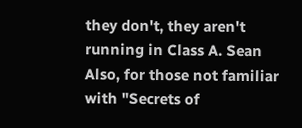they don't, they aren't running in Class A. Sean
Also, for those not familiar with "Secrets of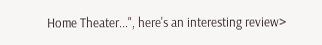Home Theater...", here's an interesting review>